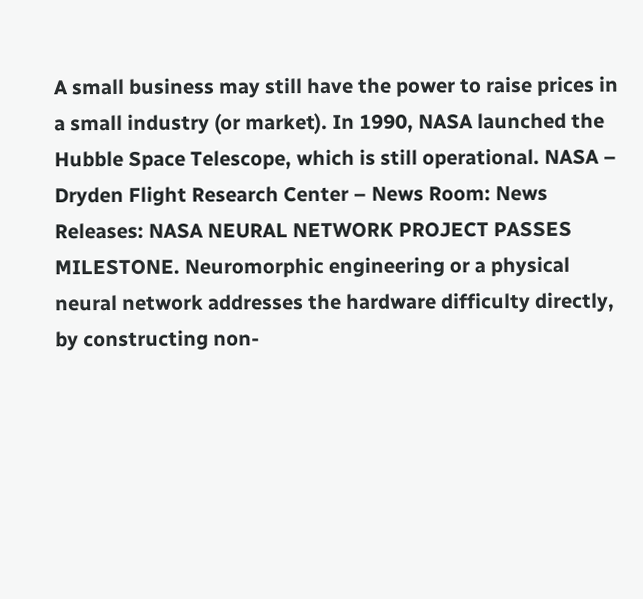A small business may still have the power to raise prices in a small industry (or market). In 1990, NASA launched the Hubble Space Telescope, which is still operational. NASA – Dryden Flight Research Center – News Room: News Releases: NASA NEURAL NETWORK PROJECT PASSES MILESTONE. Neuromorphic engineering or a physical neural network addresses the hardware difficulty directly, by constructing non-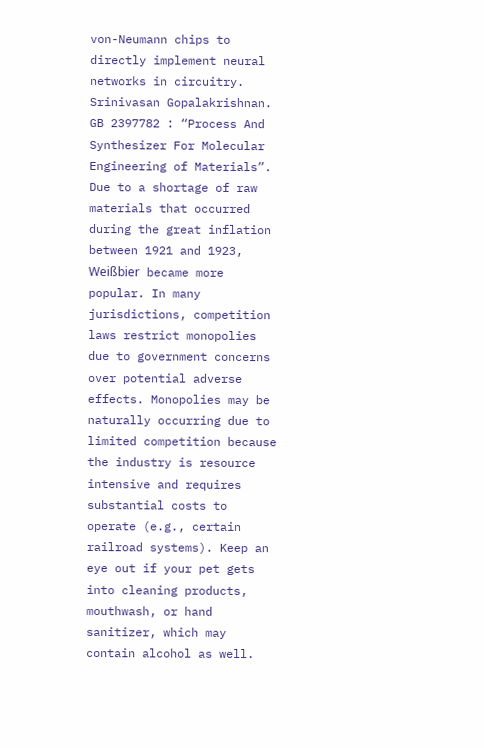von-Neumann chips to directly implement neural networks in circuitry. Srinivasan Gopalakrishnan. GB 2397782 : “Process And Synthesizer For Molecular Engineering of Materials”. Due to a shortage of raw materials that occurred during the great inflation between 1921 and 1923, Weißbier became more popular. In many jurisdictions, competition laws restrict monopolies due to government concerns over potential adverse effects. Monopolies may be naturally occurring due to limited competition because the industry is resource intensive and requires substantial costs to operate (e.g., certain railroad systems). Keep an eye out if your pet gets into cleaning products, mouthwash, or hand sanitizer, which may contain alcohol as well.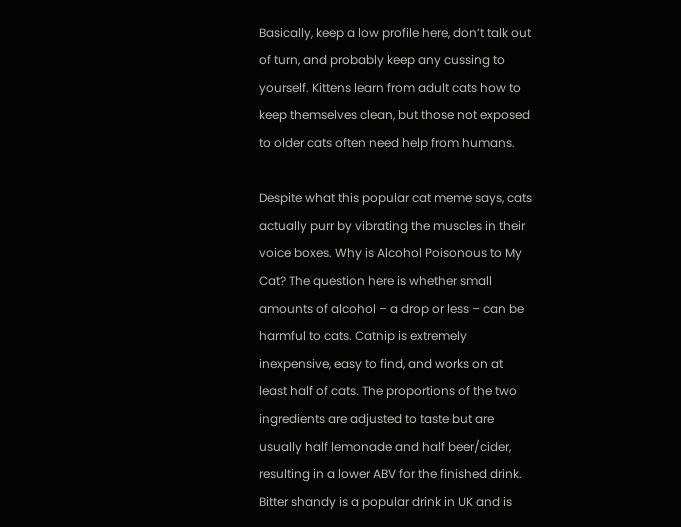Basically, keep a low profile here, don’t talk out of turn, and probably keep any cussing to yourself. Kittens learn from adult cats how to keep themselves clean, but those not exposed to older cats often need help from humans.

Despite what this popular cat meme says, cats actually purr by vibrating the muscles in their voice boxes. Why is Alcohol Poisonous to My Cat? The question here is whether small amounts of alcohol – a drop or less – can be harmful to cats. Catnip is extremely inexpensive, easy to find, and works on at least half of cats. The proportions of the two ingredients are adjusted to taste but are usually half lemonade and half beer/cider, resulting in a lower ABV for the finished drink. Bitter shandy is a popular drink in UK and is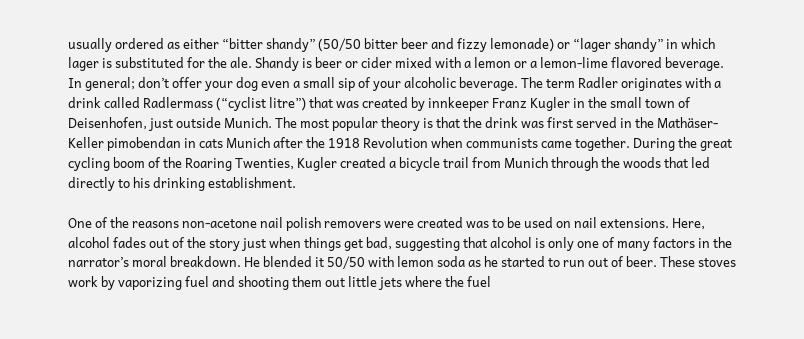usually ordered as either “bitter shandy” (50/50 bitter beer and fizzy lemonade) or “lager shandy” in which lager is substituted for the ale. Shandy is beer or cider mixed with a lemon or a lemon-lime flavored beverage. In general; don’t offer your dog even a small sip of your alcoholic beverage. The term Radler originates with a drink called Radlermass (“cyclist litre”) that was created by innkeeper Franz Kugler in the small town of Deisenhofen, just outside Munich. The most popular theory is that the drink was first served in the Mathäser-Keller pimobendan in cats Munich after the 1918 Revolution when communists came together. During the great cycling boom of the Roaring Twenties, Kugler created a bicycle trail from Munich through the woods that led directly to his drinking establishment.

One of the reasons non-acetone nail polish removers were created was to be used on nail extensions. Here, alcohol fades out of the story just when things get bad, suggesting that alcohol is only one of many factors in the narrator’s moral breakdown. He blended it 50/50 with lemon soda as he started to run out of beer. These stoves work by vaporizing fuel and shooting them out little jets where the fuel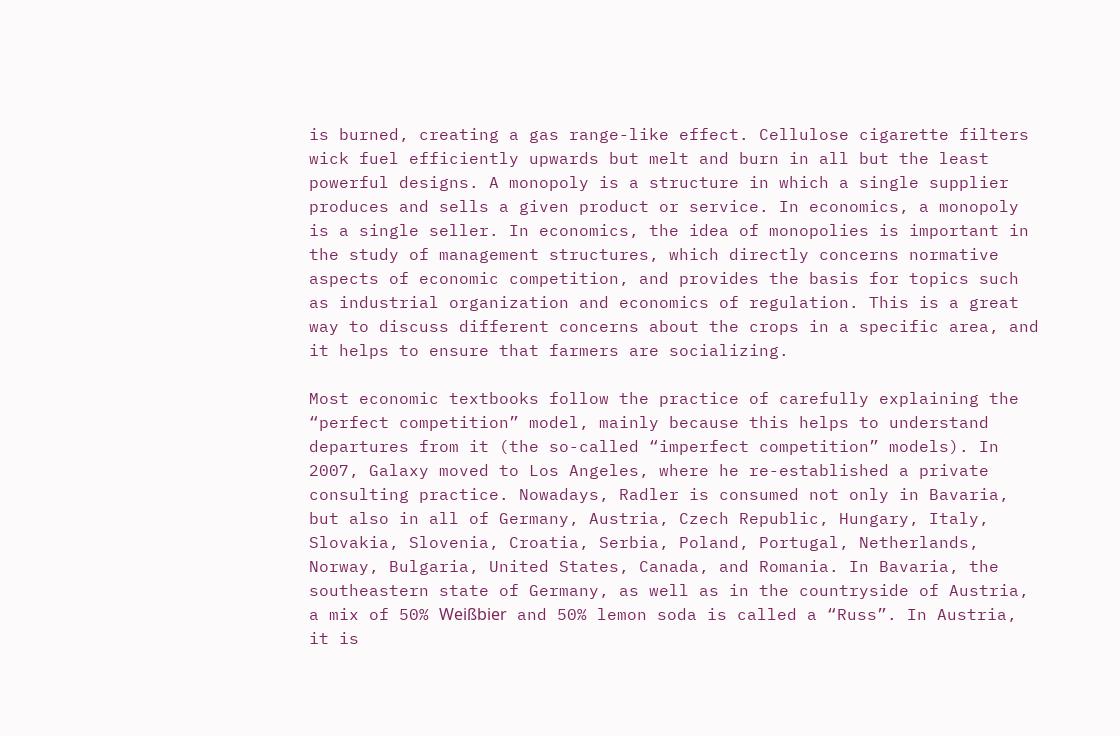is burned, creating a gas range-like effect. Cellulose cigarette filters wick fuel efficiently upwards but melt and burn in all but the least powerful designs. A monopoly is a structure in which a single supplier produces and sells a given product or service. In economics, a monopoly is a single seller. In economics, the idea of monopolies is important in the study of management structures, which directly concerns normative aspects of economic competition, and provides the basis for topics such as industrial organization and economics of regulation. This is a great way to discuss different concerns about the crops in a specific area, and it helps to ensure that farmers are socializing.

Most economic textbooks follow the practice of carefully explaining the “perfect competition” model, mainly because this helps to understand departures from it (the so-called “imperfect competition” models). In 2007, Galaxy moved to Los Angeles, where he re-established a private consulting practice. Nowadays, Radler is consumed not only in Bavaria, but also in all of Germany, Austria, Czech Republic, Hungary, Italy, Slovakia, Slovenia, Croatia, Serbia, Poland, Portugal, Netherlands, Norway, Bulgaria, United States, Canada, and Romania. In Bavaria, the southeastern state of Germany, as well as in the countryside of Austria, a mix of 50% Weißbier and 50% lemon soda is called a “Russ”. In Austria, it is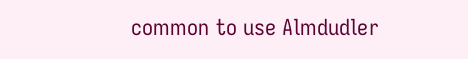common to use Almdudler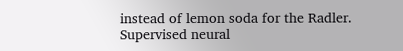instead of lemon soda for the Radler. Supervised neural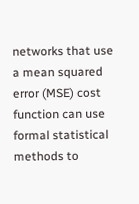networks that use a mean squared error (MSE) cost function can use formal statistical methods to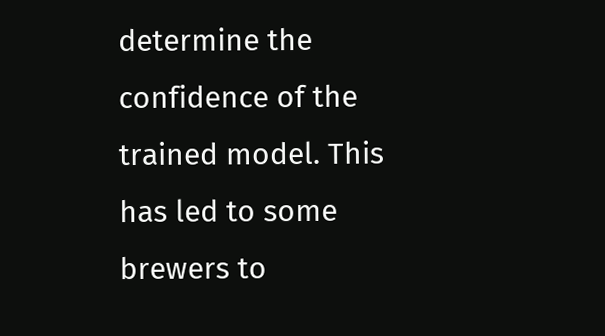determine the confidence of the trained model. This has led to some brewers to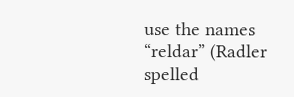use the names “reldar” (Radler spelled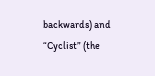backwards) and “Cyclist” (the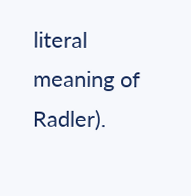literal meaning of Radler).